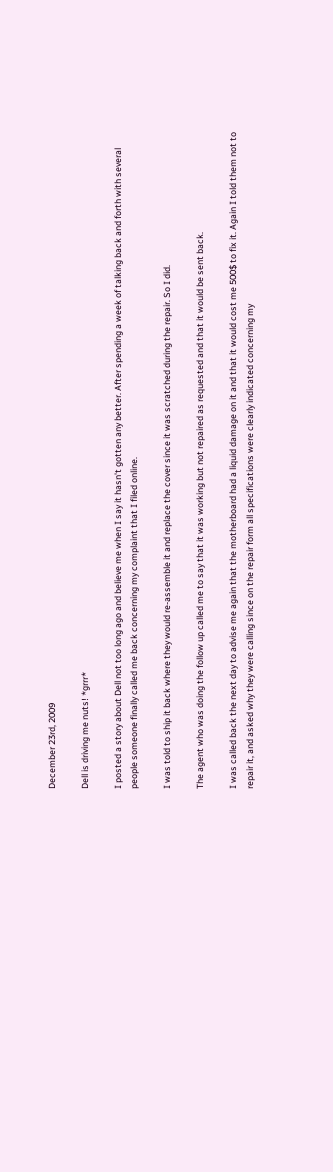December 23rd, 2009

Dell is driving me nuts! *grrr*

I posted a story about Dell not too long ago and believe me when I say it hasn't gotten any better. After spending a week of talking back and forth with several people someone finally called me back concerning my complaint that I filed online.

I was told to ship it back where they would re-assemble it and replace the cover since it was scratched during the repair. So I did.

The agent who was doing the follow up called me to say that it was working but not repaired as requested and that it would be sent back.

I was called back the next day to advise me again that the motherboard had a liquid damage on it and that it would cost me 500$ to fix it. Again I told them not to repair it, and asked why they were calling since on the repair form all specifications were clearly indicated concerning my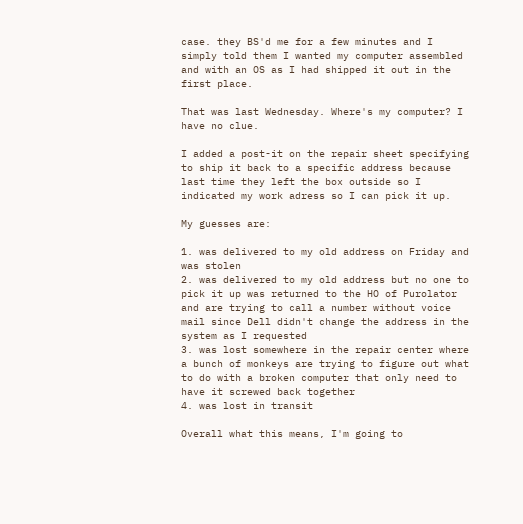case. they BS'd me for a few minutes and I simply told them I wanted my computer assembled and with an OS as I had shipped it out in the first place.

That was last Wednesday. Where's my computer? I have no clue.

I added a post-it on the repair sheet specifying to ship it back to a specific address because last time they left the box outside so I indicated my work adress so I can pick it up.

My guesses are:

1. was delivered to my old address on Friday and was stolen
2. was delivered to my old address but no one to pick it up was returned to the HO of Purolator and are trying to call a number without voice mail since Dell didn't change the address in the system as I requested
3. was lost somewhere in the repair center where a bunch of monkeys are trying to figure out what to do with a broken computer that only need to have it screwed back together
4. was lost in transit

Overall what this means, I'm going to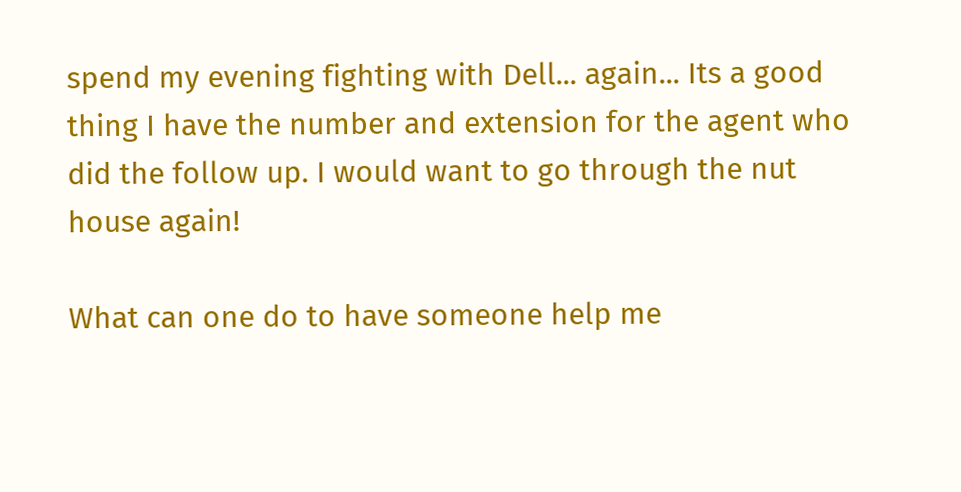spend my evening fighting with Dell... again... Its a good thing I have the number and extension for the agent who did the follow up. I would want to go through the nut house again!

What can one do to have someone help me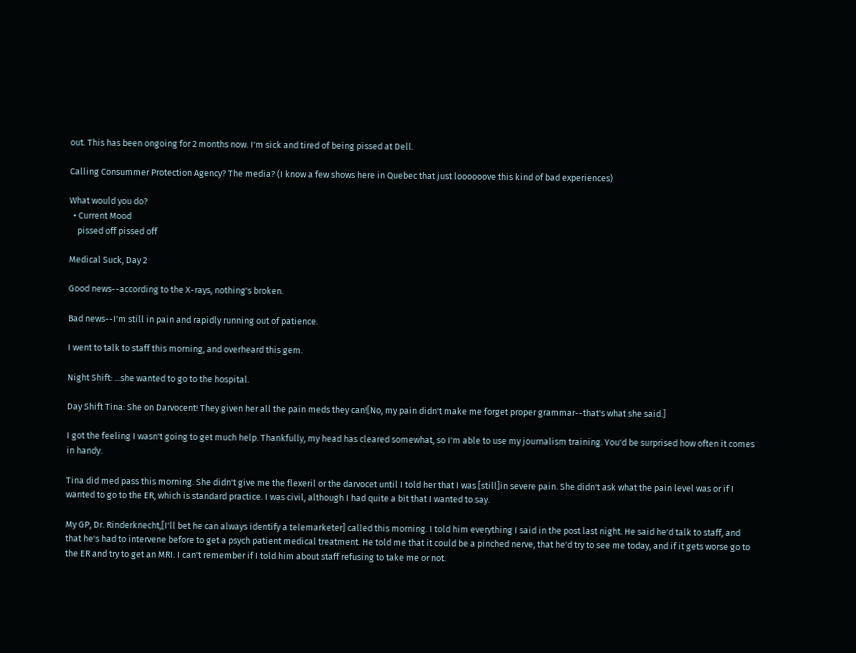out. This has been ongoing for 2 months now. I'm sick and tired of being pissed at Dell.

Calling Consummer Protection Agency? The media? (I know a few shows here in Quebec that just loooooove this kind of bad experiences)

What would you do?
  • Current Mood
    pissed off pissed off

Medical Suck, Day 2

Good news--according to the X-rays, nothing's broken.

Bad news--I'm still in pain and rapidly running out of patience.

I went to talk to staff this morning, and overheard this gem.

Night Shift: ...she wanted to go to the hospital.

Day Shift Tina: She on Darvocent! They given her all the pain meds they can![No, my pain didn't make me forget proper grammar--that's what she said.]

I got the feeling I wasn't going to get much help. Thankfully, my head has cleared somewhat, so I'm able to use my journalism training. You'd be surprised how often it comes in handy.

Tina did med pass this morning. She didn't give me the flexeril or the darvocet until I told her that I was [still]in severe pain. She didn't ask what the pain level was or if I wanted to go to the ER, which is standard practice. I was civil, although I had quite a bit that I wanted to say.

My GP, Dr. Rinderknecht,[I'll bet he can always identify a telemarketer] called this morning. I told him everything I said in the post last night. He said he'd talk to staff, and that he's had to intervene before to get a psych patient medical treatment. He told me that it could be a pinched nerve, that he'd try to see me today, and if it gets worse go to the ER and try to get an MRI. I can't remember if I told him about staff refusing to take me or not.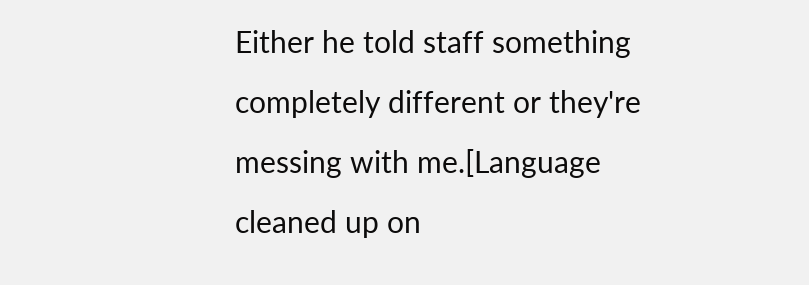Either he told staff something completely different or they're messing with me.[Language cleaned up on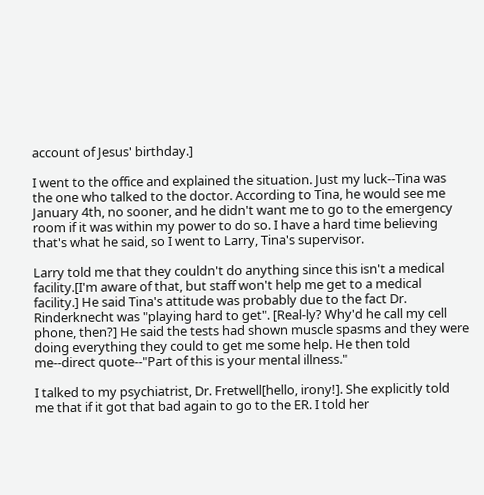account of Jesus' birthday.]

I went to the office and explained the situation. Just my luck--Tina was the one who talked to the doctor. According to Tina, he would see me January 4th, no sooner, and he didn't want me to go to the emergency room if it was within my power to do so. I have a hard time believing that's what he said, so I went to Larry, Tina's supervisor.

Larry told me that they couldn't do anything since this isn't a medical facility.[I'm aware of that, but staff won't help me get to a medical facility.] He said Tina's attitude was probably due to the fact Dr. Rinderknecht was "playing hard to get". [Real-ly? Why'd he call my cell phone, then?] He said the tests had shown muscle spasms and they were doing everything they could to get me some help. He then told me--direct quote--"Part of this is your mental illness."

I talked to my psychiatrist, Dr. Fretwell[hello, irony!]. She explicitly told me that if it got that bad again to go to the ER. I told her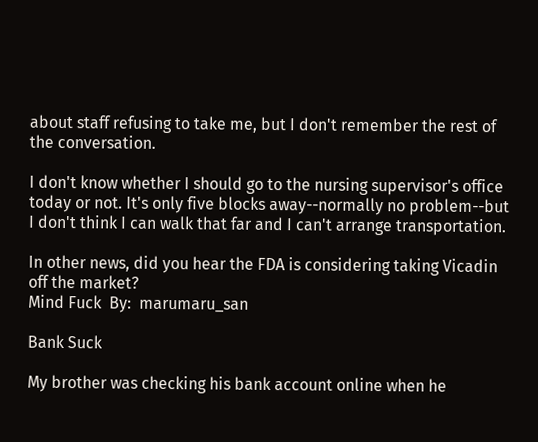about staff refusing to take me, but I don't remember the rest of the conversation.

I don't know whether I should go to the nursing supervisor's office today or not. It's only five blocks away--normally no problem--but I don't think I can walk that far and I can't arrange transportation.

In other news, did you hear the FDA is considering taking Vicadin off the market?
Mind Fuck  By:  marumaru_san

Bank Suck

My brother was checking his bank account online when he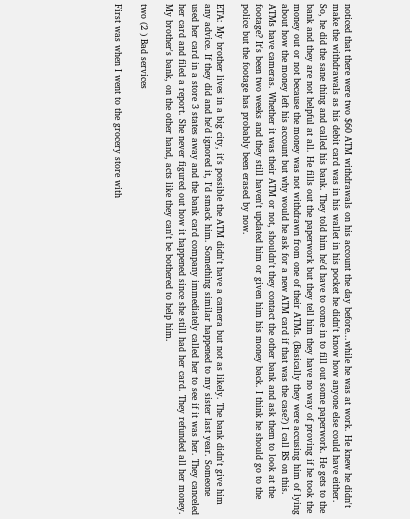noticed that there were two $60 ATM withdrawals on his account the day before...while he was at work. He knew he didn't make the withdrawals as his debit card was in his wallet in his pocket he didn't know how anyone else could have either. So, he did the sane thing and called his bank. They told him he'd have to come in to fill out some paperwork. He gets to the bank and they are not helpful at all. He fills out the paperwork but they tell him they have no way of proving if he took the money out or not because the money was not withdrawn from one of their ATMs. (Basically they were accusing him of lying about how the money left his account but why would he ask for a new ATM card if that was the case?) I call BS on this. ATMs have cameras. Whether it was their ATM or not, shouldn't they contact the other bank and ask them to look at the footage? It's been two weeks and they still haven't updated him or given him his money back. I think he should go to the police but the footage has probably been erased by now.

ETA: My brother lives in a big city, it's possible the ATM didn't have a camera but not as likely. The bank didn't give him any advice. If they did and he'd ignored it, I'd smack him. Something similar happened to my sister last year. Someone used her card in a store 3 states away and the bank card company immediately called her to see if it was her. They canceled her card and filed a report. She never figured out how it happened since she still had her card. They refunded all her money. My brother's bank, on the other hand, acts like they can't be bothered to help him.

two (2 ) Bad services

First was when I went to the grocery store with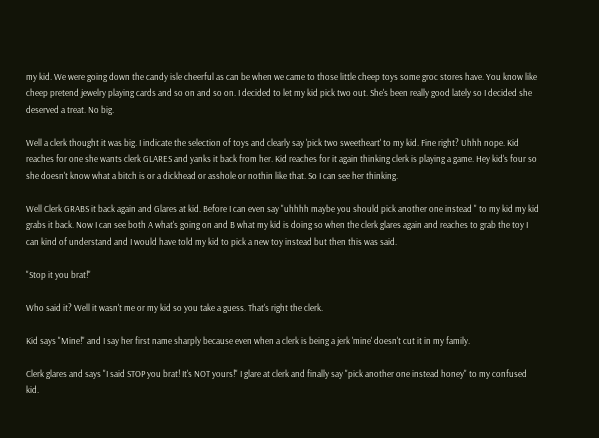my kid. We were going down the candy isle cheerful as can be when we came to those little cheep toys some groc stores have. You know like cheep pretend jewelry playing cards and so on and so on. I decided to let my kid pick two out. She's been really good lately so I decided she deserved a treat. No big.

Well a clerk thought it was big. I indicate the selection of toys and clearly say 'pick two sweetheart' to my kid. Fine right? Uhhh nope. Kid reaches for one she wants clerk GLARES and yanks it back from her. Kid reaches for it again thinking clerk is playing a game. Hey kid's four so she doesn't know what a bitch is or a dickhead or asshole or nothin like that. So I can see her thinking.

Well Clerk GRABS it back again and Glares at kid. Before I can even say "uhhhh maybe you should pick another one instead " to my kid my kid grabs it back. Now I can see both A what's going on and B what my kid is doing so when the clerk glares again and reaches to grab the toy I can kind of understand and I would have told my kid to pick a new toy instead but then this was said.

"Stop it you brat!"

Who said it? Well it wasn't me or my kid so you take a guess. That's right the clerk.

Kid says "Mine!" and I say her first name sharply because even when a clerk is being a jerk 'mine' doesn't cut it in my family.

Clerk glares and says "I said STOP you brat! It's NOT yours!" I glare at clerk and finally say "pick another one instead honey" to my confused kid.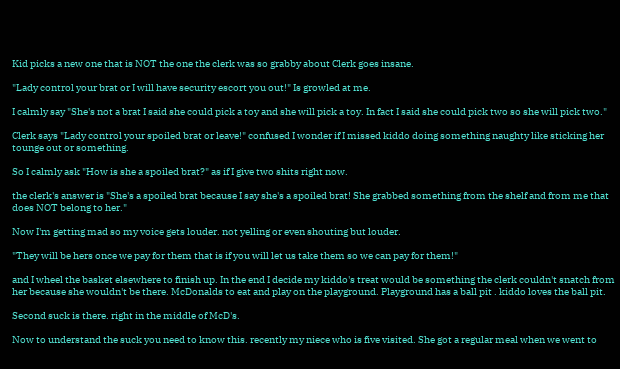Kid picks a new one that is NOT the one the clerk was so grabby about Clerk goes insane.

"Lady control your brat or I will have security escort you out!" Is growled at me.

I calmly say "She's not a brat I said she could pick a toy and she will pick a toy. In fact I said she could pick two so she will pick two."

Clerk says "Lady control your spoiled brat or leave!" confused I wonder if I missed kiddo doing something naughty like sticking her tounge out or something.

So I calmly ask "How is she a spoiled brat?" as if I give two shits right now.

the clerk's answer is "She's a spoiled brat because I say she's a spoiled brat! She grabbed something from the shelf and from me that does NOT belong to her."

Now I'm getting mad so my voice gets louder. not yelling or even shouting but louder.

"They will be hers once we pay for them that is if you will let us take them so we can pay for them!"

and I wheel the basket elsewhere to finish up. In the end I decide my kiddo's treat would be something the clerk couldn't snatch from her because she wouldn't be there. McDonalds to eat and play on the playground. Playground has a ball pit . kiddo loves the ball pit.

Second suck is there. right in the middle of McD's.

Now to understand the suck you need to know this. recently my niece who is five visited. She got a regular meal when we went to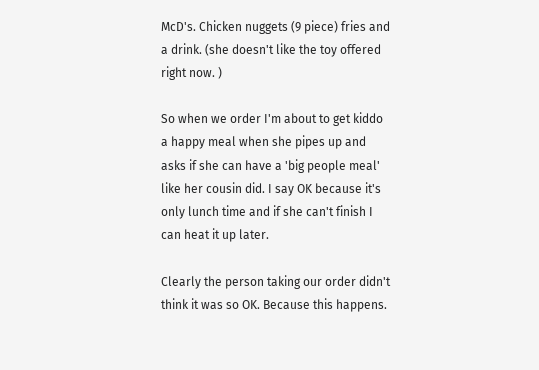McD's. Chicken nuggets (9 piece) fries and a drink. (she doesn't like the toy offered right now. )

So when we order I'm about to get kiddo a happy meal when she pipes up and asks if she can have a 'big people meal' like her cousin did. I say OK because it's only lunch time and if she can't finish I can heat it up later.

Clearly the person taking our order didn't think it was so OK. Because this happens.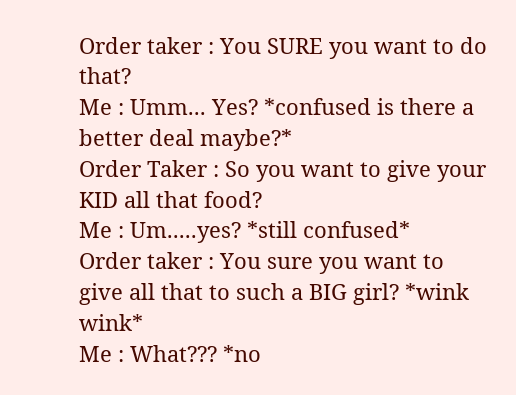Order taker : You SURE you want to do that?
Me : Umm... Yes? *confused is there a better deal maybe?*
Order Taker : So you want to give your KID all that food?
Me : Um.....yes? *still confused*
Order taker : You sure you want to give all that to such a BIG girl? *wink wink*
Me : What??? *no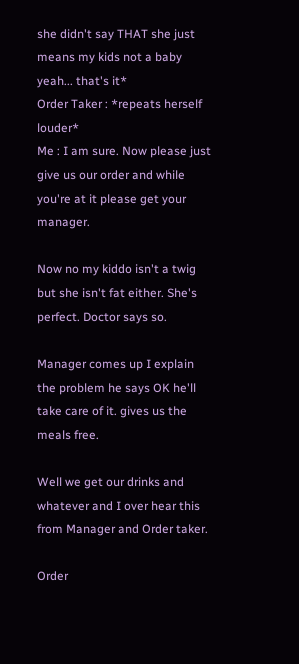she didn't say THAT she just means my kids not a baby yeah... that's it*
Order Taker : *repeats herself louder*
Me : I am sure. Now please just give us our order and while you're at it please get your manager.

Now no my kiddo isn't a twig but she isn't fat either. She's perfect. Doctor says so.

Manager comes up I explain the problem he says OK he'll take care of it. gives us the meals free.

Well we get our drinks and whatever and I over hear this from Manager and Order taker.

Order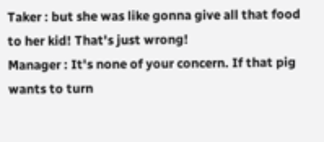Taker : but she was like gonna give all that food to her kid! That's just wrong!
Manager : It's none of your concern. If that pig wants to turn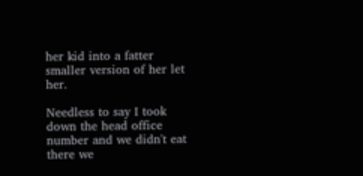her kid into a fatter smaller version of her let her.

Needless to say I took down the head office number and we didn't eat there we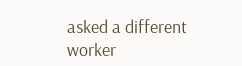asked a different worker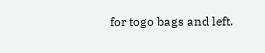for togo bags and left.